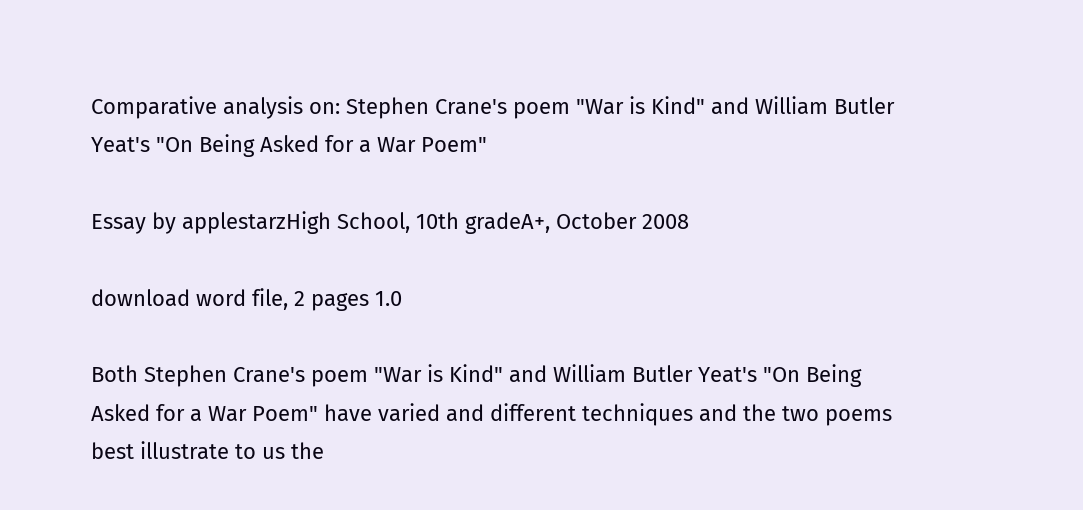Comparative analysis on: Stephen Crane's poem "War is Kind" and William Butler Yeat's "On Being Asked for a War Poem"

Essay by applestarzHigh School, 10th gradeA+, October 2008

download word file, 2 pages 1.0

Both Stephen Crane's poem "War is Kind" and William Butler Yeat's "On Being Asked for a War Poem" have varied and different techniques and the two poems best illustrate to us the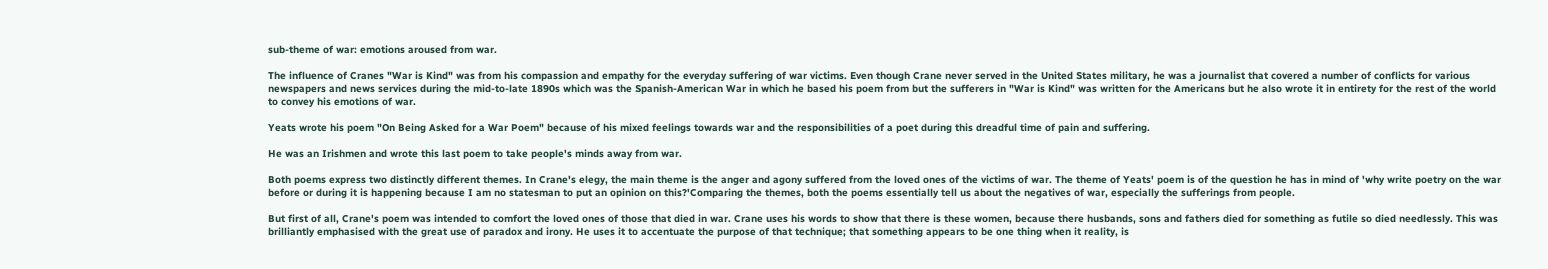sub-theme of war: emotions aroused from war.

The influence of Cranes "War is Kind" was from his compassion and empathy for the everyday suffering of war victims. Even though Crane never served in the United States military, he was a journalist that covered a number of conflicts for various newspapers and news services during the mid-to-late 1890s which was the Spanish-American War in which he based his poem from but the sufferers in "War is Kind" was written for the Americans but he also wrote it in entirety for the rest of the world to convey his emotions of war.

Yeats wrote his poem "On Being Asked for a War Poem" because of his mixed feelings towards war and the responsibilities of a poet during this dreadful time of pain and suffering.

He was an Irishmen and wrote this last poem to take people's minds away from war.

Both poems express two distinctly different themes. In Crane's elegy, the main theme is the anger and agony suffered from the loved ones of the victims of war. The theme of Yeats' poem is of the question he has in mind of 'why write poetry on the war before or during it is happening because I am no statesman to put an opinion on this?'Comparing the themes, both the poems essentially tell us about the negatives of war, especially the sufferings from people.

But first of all, Crane's poem was intended to comfort the loved ones of those that died in war. Crane uses his words to show that there is these women, because there husbands, sons and fathers died for something as futile so died needlessly. This was brilliantly emphasised with the great use of paradox and irony. He uses it to accentuate the purpose of that technique; that something appears to be one thing when it reality, is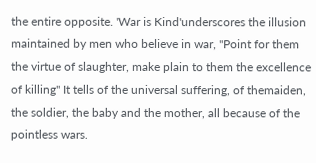the entire opposite. 'War is Kind'underscores the illusion maintained by men who believe in war, "Point for them the virtue of slaughter, make plain to them the excellence of killing" It tells of the universal suffering, of themaiden, the soldier, the baby and the mother, all because of the pointless wars.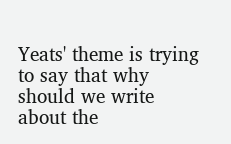Yeats' theme is trying to say that why should we write about the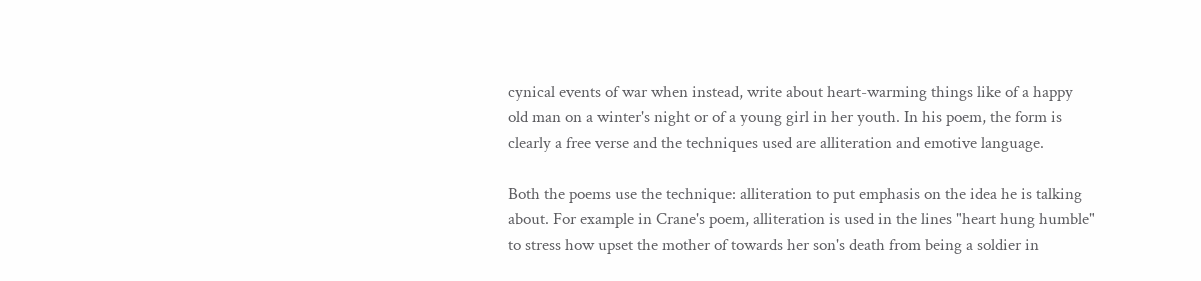cynical events of war when instead, write about heart-warming things like of a happy old man on a winter's night or of a young girl in her youth. In his poem, the form is clearly a free verse and the techniques used are alliteration and emotive language.

Both the poems use the technique: alliteration to put emphasis on the idea he is talking about. For example in Crane's poem, alliteration is used in the lines "heart hung humble" to stress how upset the mother of towards her son's death from being a soldier in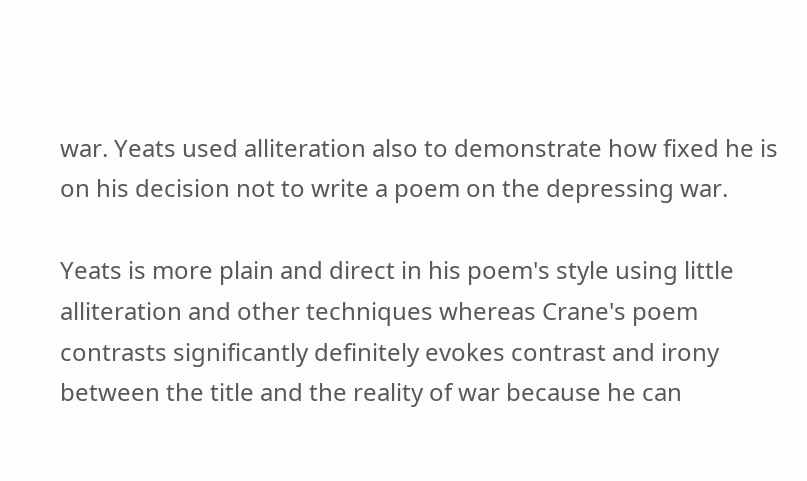war. Yeats used alliteration also to demonstrate how fixed he is on his decision not to write a poem on the depressing war.

Yeats is more plain and direct in his poem's style using little alliteration and other techniques whereas Crane's poem contrasts significantly definitely evokes contrast and irony between the title and the reality of war because he can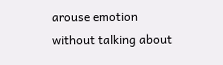arouse emotion without talking about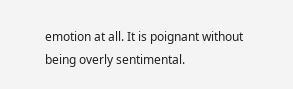emotion at all. It is poignant without being overly sentimental.